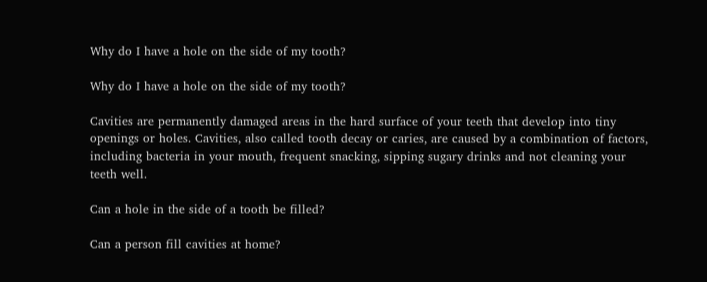Why do I have a hole on the side of my tooth?

Why do I have a hole on the side of my tooth?

Cavities are permanently damaged areas in the hard surface of your teeth that develop into tiny openings or holes. Cavities, also called tooth decay or caries, are caused by a combination of factors, including bacteria in your mouth, frequent snacking, sipping sugary drinks and not cleaning your teeth well.

Can a hole in the side of a tooth be filled?

Can a person fill cavities at home?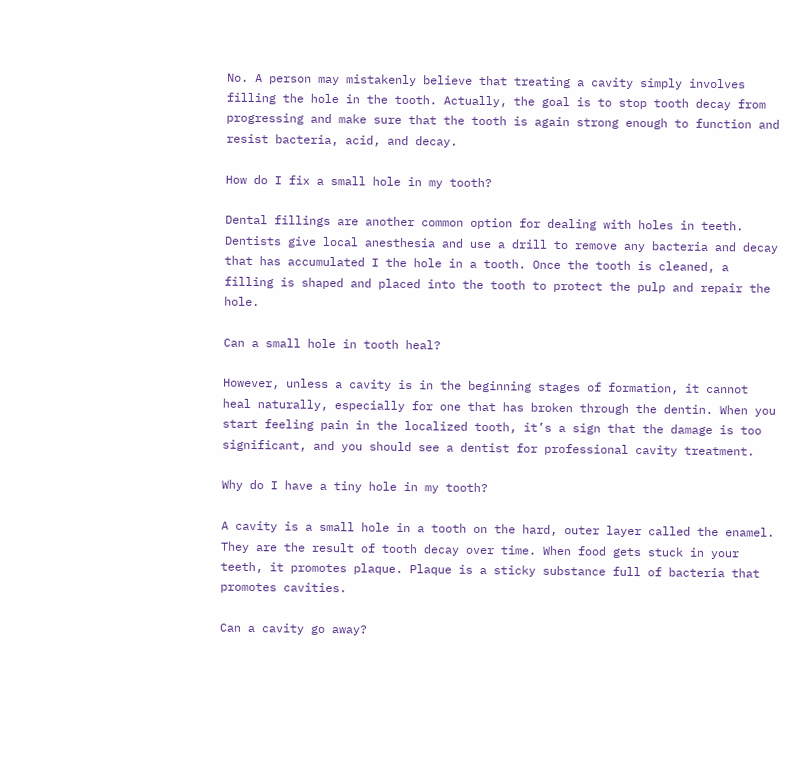No. A person may mistakenly believe that treating a cavity simply involves filling the hole in the tooth. Actually, the goal is to stop tooth decay from progressing and make sure that the tooth is again strong enough to function and resist bacteria, acid, and decay.

How do I fix a small hole in my tooth?

Dental fillings are another common option for dealing with holes in teeth. Dentists give local anesthesia and use a drill to remove any bacteria and decay that has accumulated I the hole in a tooth. Once the tooth is cleaned, a filling is shaped and placed into the tooth to protect the pulp and repair the hole.

Can a small hole in tooth heal?

However, unless a cavity is in the beginning stages of formation, it cannot heal naturally, especially for one that has broken through the dentin. When you start feeling pain in the localized tooth, it’s a sign that the damage is too significant, and you should see a dentist for professional cavity treatment.

Why do I have a tiny hole in my tooth?

A cavity is a small hole in a tooth on the hard, outer layer called the enamel. They are the result of tooth decay over time. When food gets stuck in your teeth, it promotes plaque. Plaque is a sticky substance full of bacteria that promotes cavities.

Can a cavity go away?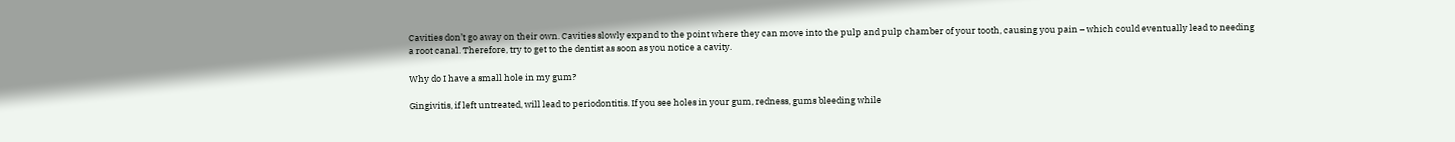Cavities don’t go away on their own. Cavities slowly expand to the point where they can move into the pulp and pulp chamber of your tooth, causing you pain – which could eventually lead to needing a root canal. Therefore, try to get to the dentist as soon as you notice a cavity.

Why do I have a small hole in my gum?

Gingivitis, if left untreated, will lead to periodontitis. If you see holes in your gum, redness, gums bleeding while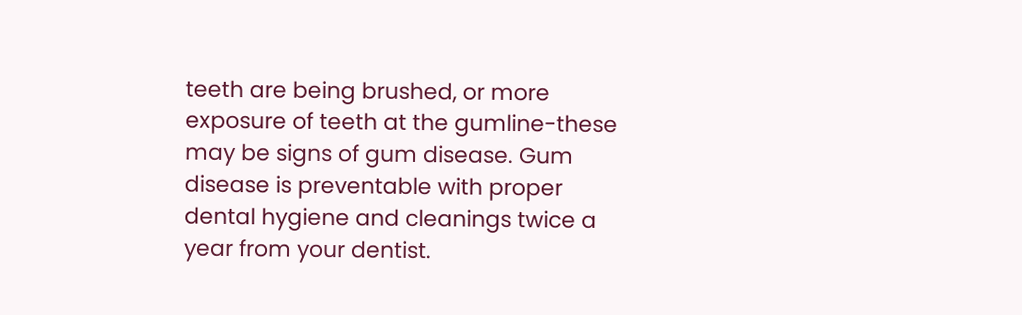teeth are being brushed, or more exposure of teeth at the gumline-these may be signs of gum disease. Gum disease is preventable with proper dental hygiene and cleanings twice a year from your dentist.